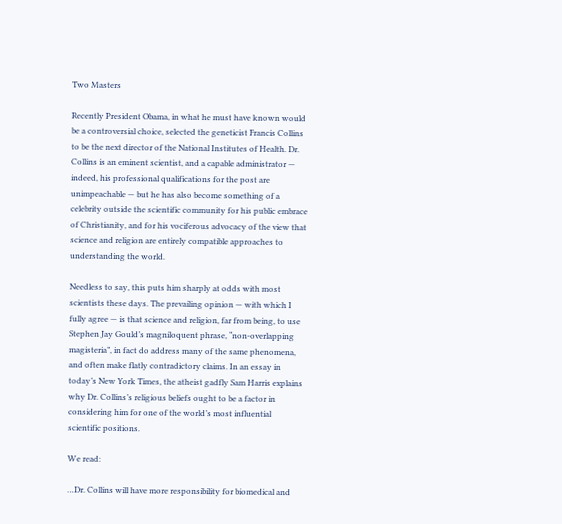Two Masters

Recently President Obama, in what he must have known would be a controversial choice, selected the geneticist Francis Collins to be the next director of the National Institutes of Health. Dr. Collins is an eminent scientist, and a capable administrator — indeed, his professional qualifications for the post are unimpeachable — but he has also become something of a celebrity outside the scientific community for his public embrace of Christianity, and for his vociferous advocacy of the view that science and religion are entirely compatible approaches to understanding the world.

Needless to say, this puts him sharply at odds with most scientists these days. The prevailing opinion — with which I fully agree — is that science and religion, far from being, to use Stephen Jay Gould’s magniloquent phrase, “non-overlapping magisteria”, in fact do address many of the same phenomena, and often make flatly contradictory claims. In an essay in today’s New York Times, the atheist gadfly Sam Harris explains why Dr. Collins’s religious beliefs ought to be a factor in considering him for one of the world’s most influential scientific positions.

We read:

…Dr. Collins will have more responsibility for biomedical and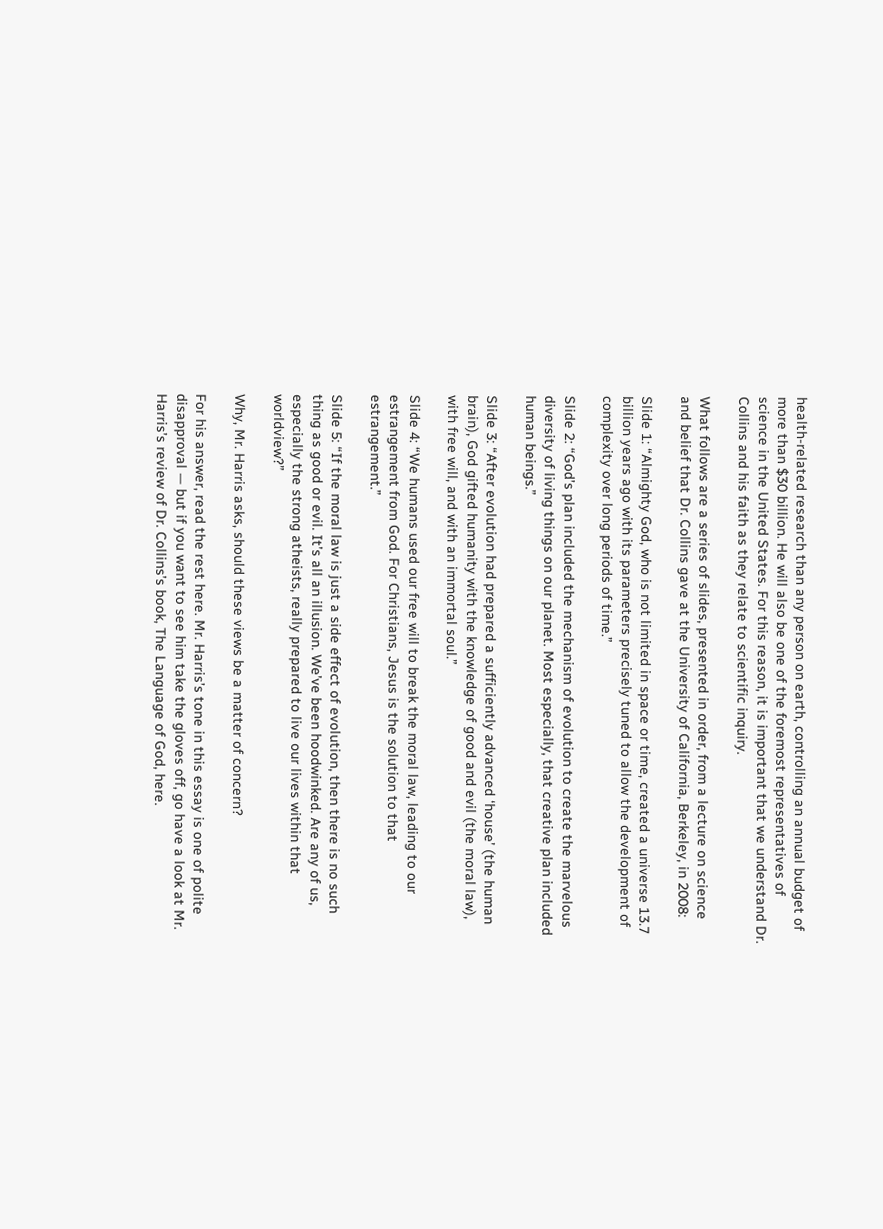health-related research than any person on earth, controlling an annual budget of more than $30 billion. He will also be one of the foremost representatives of science in the United States. For this reason, it is important that we understand Dr. Collins and his faith as they relate to scientific inquiry.

What follows are a series of slides, presented in order, from a lecture on science and belief that Dr. Collins gave at the University of California, Berkeley, in 2008:

Slide 1: “Almighty God, who is not limited in space or time, created a universe 13.7 billion years ago with its parameters precisely tuned to allow the development of complexity over long periods of time.”

Slide 2: “God’s plan included the mechanism of evolution to create the marvelous diversity of living things on our planet. Most especially, that creative plan included human beings.”

Slide 3: “After evolution had prepared a sufficiently advanced ‘house’ (the human brain), God gifted humanity with the knowledge of good and evil (the moral law), with free will, and with an immortal soul.”

Slide 4: “We humans used our free will to break the moral law, leading to our estrangement from God. For Christians, Jesus is the solution to that estrangement.”

Slide 5: “If the moral law is just a side effect of evolution, then there is no such thing as good or evil. It’s all an illusion. We’ve been hoodwinked. Are any of us, especially the strong atheists, really prepared to live our lives within that worldview?”

Why, Mr. Harris asks, should these views be a matter of concern?

For his answer, read the rest here. Mr. Harris’s tone in this essay is one of polite disapproval — but if you want to see him take the gloves off, go have a look at Mr. Harris’s review of Dr. Collins’s book, The Language of God, here.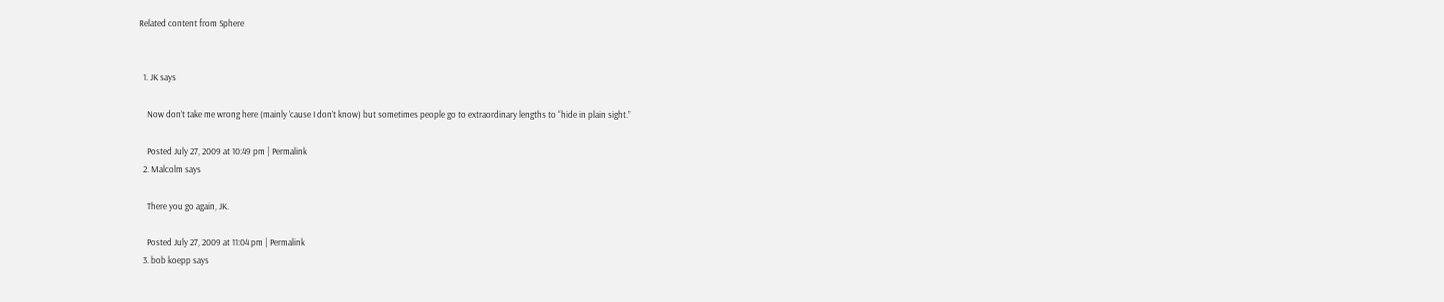Related content from Sphere


  1. JK says

    Now don’t take me wrong here (mainly ’cause I don’t know) but sometimes people go to extraordinary lengths to “hide in plain sight.”

    Posted July 27, 2009 at 10:49 pm | Permalink
  2. Malcolm says

    There you go again, JK.

    Posted July 27, 2009 at 11:04 pm | Permalink
  3. bob koepp says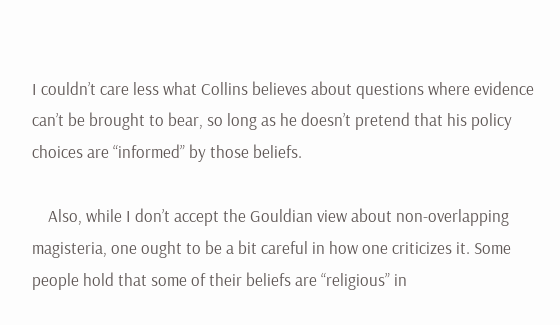I couldn’t care less what Collins believes about questions where evidence can’t be brought to bear, so long as he doesn’t pretend that his policy choices are “informed” by those beliefs.

    Also, while I don’t accept the Gouldian view about non-overlapping magisteria, one ought to be a bit careful in how one criticizes it. Some people hold that some of their beliefs are “religious” in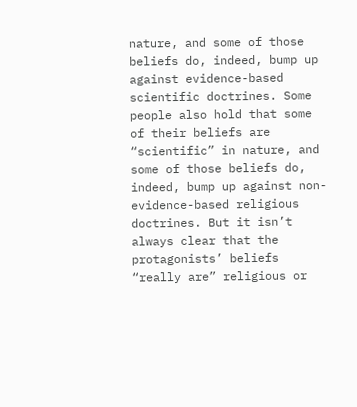nature, and some of those beliefs do, indeed, bump up against evidence-based scientific doctrines. Some people also hold that some of their beliefs are “scientific” in nature, and some of those beliefs do, indeed, bump up against non-evidence-based religious doctrines. But it isn’t always clear that the protagonists’ beliefs “really are” religious or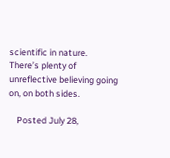scientific in nature. There’s plenty of unreflective believing going on, on both sides.

    Posted July 28,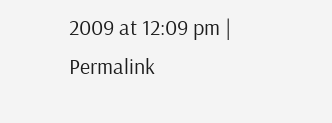2009 at 12:09 pm | Permalink